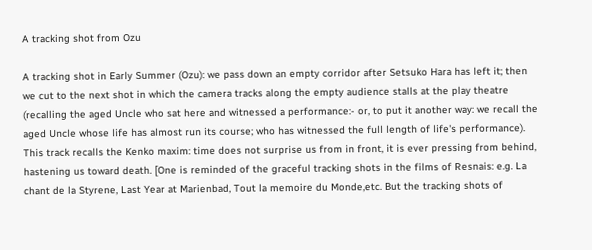A tracking shot from Ozu

A tracking shot in Early Summer (Ozu): we pass down an empty corridor after Setsuko Hara has left it; then we cut to the next shot in which the camera tracks along the empty audience stalls at the play theatre (recalling the aged Uncle who sat here and witnessed a performance:- or, to put it another way: we recall the aged Uncle whose life has almost run its course; who has witnessed the full length of life's performance). This track recalls the Kenko maxim: time does not surprise us from in front, it is ever pressing from behind, hastening us toward death. [One is reminded of the graceful tracking shots in the films of Resnais: e.g. La chant de la Styrene, Last Year at Marienbad, Tout la memoire du Monde,etc. But the tracking shots of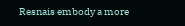Resnais embody a more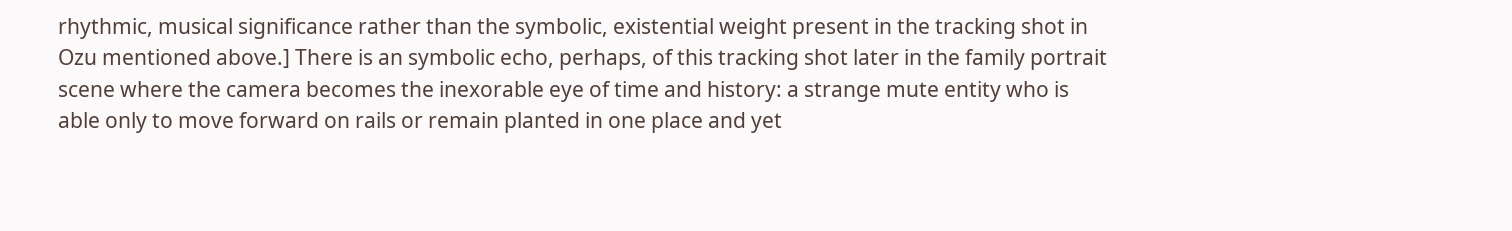rhythmic, musical significance rather than the symbolic, existential weight present in the tracking shot in Ozu mentioned above.] There is an symbolic echo, perhaps, of this tracking shot later in the family portrait scene where the camera becomes the inexorable eye of time and history: a strange mute entity who is able only to move forward on rails or remain planted in one place and yet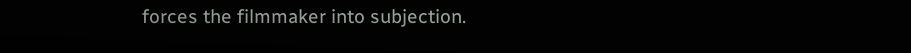forces the filmmaker into subjection.